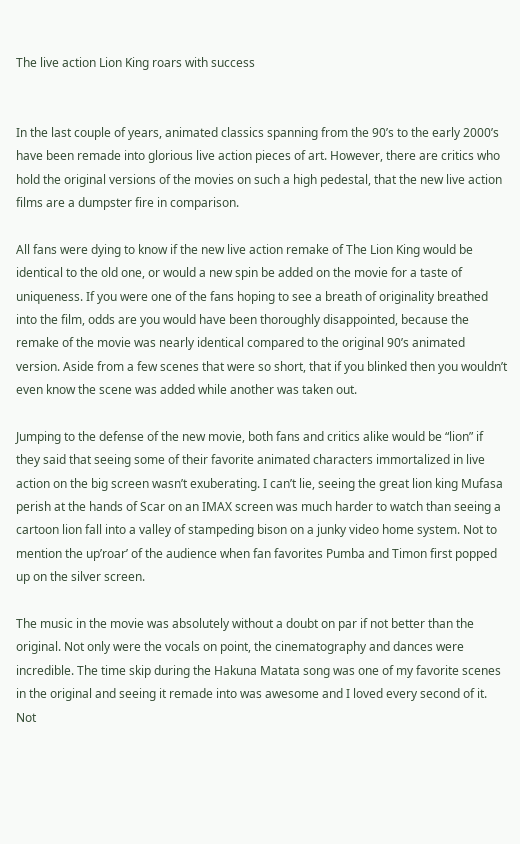The live action Lion King roars with success


In the last couple of years, animated classics spanning from the 90’s to the early 2000’s have been remade into glorious live action pieces of art. However, there are critics who hold the original versions of the movies on such a high pedestal, that the new live action films are a dumpster fire in comparison.

All fans were dying to know if the new live action remake of The Lion King would be identical to the old one, or would a new spin be added on the movie for a taste of uniqueness. If you were one of the fans hoping to see a breath of originality breathed into the film, odds are you would have been thoroughly disappointed, because the remake of the movie was nearly identical compared to the original 90’s animated version. Aside from a few scenes that were so short, that if you blinked then you wouldn’t even know the scene was added while another was taken out.

Jumping to the defense of the new movie, both fans and critics alike would be “lion” if they said that seeing some of their favorite animated characters immortalized in live action on the big screen wasn’t exuberating. I can’t lie, seeing the great lion king Mufasa perish at the hands of Scar on an IMAX screen was much harder to watch than seeing a cartoon lion fall into a valley of stampeding bison on a junky video home system. Not to mention the up’roar’ of the audience when fan favorites Pumba and Timon first popped up on the silver screen.

The music in the movie was absolutely without a doubt on par if not better than the original. Not only were the vocals on point, the cinematography and dances were incredible. The time skip during the Hakuna Matata song was one of my favorite scenes in the original and seeing it remade into was awesome and I loved every second of it. Not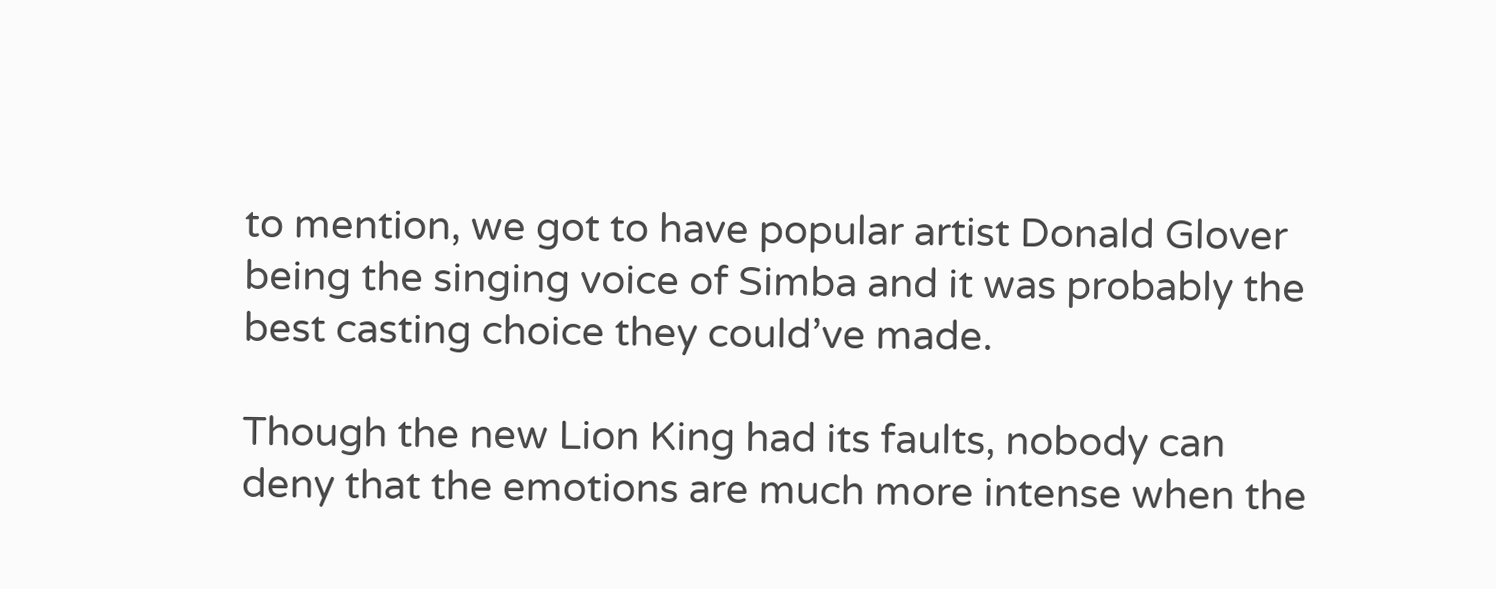to mention, we got to have popular artist Donald Glover being the singing voice of Simba and it was probably the best casting choice they could’ve made.

Though the new Lion King had its faults, nobody can deny that the emotions are much more intense when the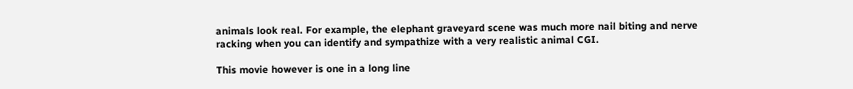animals look real. For example, the elephant graveyard scene was much more nail biting and nerve racking when you can identify and sympathize with a very realistic animal CGI.

This movie however is one in a long line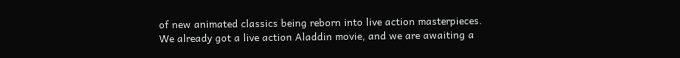of new animated classics being reborn into live action masterpieces. We already got a live action Aladdin movie, and we are awaiting a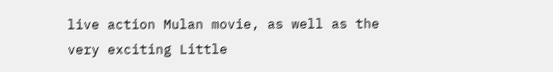live action Mulan movie, as well as the very exciting Little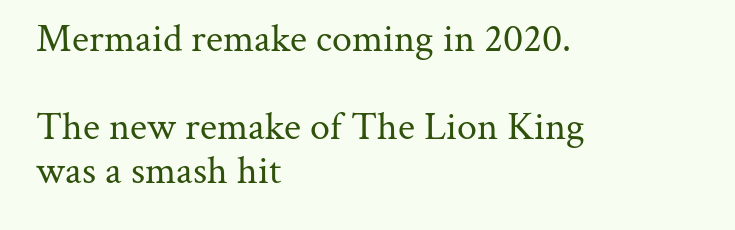Mermaid remake coming in 2020.

The new remake of The Lion King was a smash hit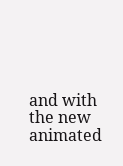and with the new animated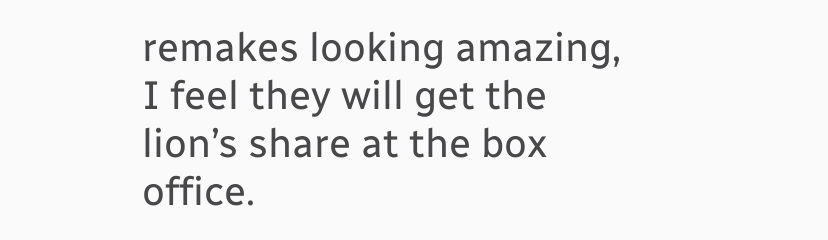remakes looking amazing, I feel they will get the lion’s share at the box office.